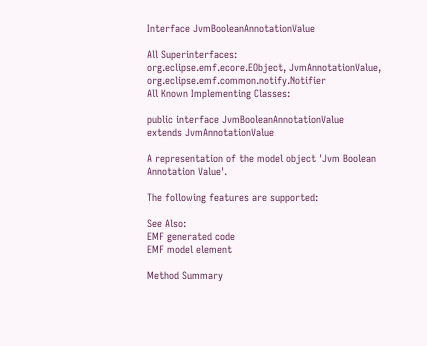Interface JvmBooleanAnnotationValue

All Superinterfaces:
org.eclipse.emf.ecore.EObject, JvmAnnotationValue, org.eclipse.emf.common.notify.Notifier
All Known Implementing Classes:

public interface JvmBooleanAnnotationValue
extends JvmAnnotationValue

A representation of the model object 'Jvm Boolean Annotation Value'.

The following features are supported:

See Also:
EMF generated code
EMF model element

Method Summary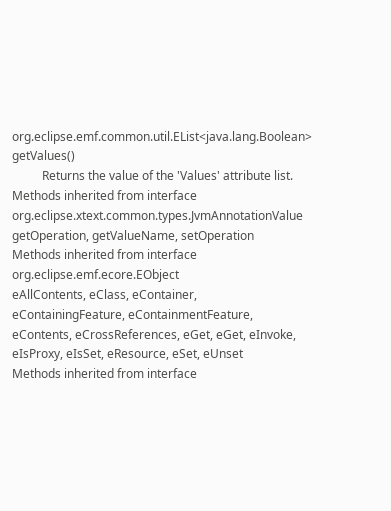org.eclipse.emf.common.util.EList<java.lang.Boolean> getValues()
          Returns the value of the 'Values' attribute list.
Methods inherited from interface org.eclipse.xtext.common.types.JvmAnnotationValue
getOperation, getValueName, setOperation
Methods inherited from interface org.eclipse.emf.ecore.EObject
eAllContents, eClass, eContainer, eContainingFeature, eContainmentFeature, eContents, eCrossReferences, eGet, eGet, eInvoke, eIsProxy, eIsSet, eResource, eSet, eUnset
Methods inherited from interface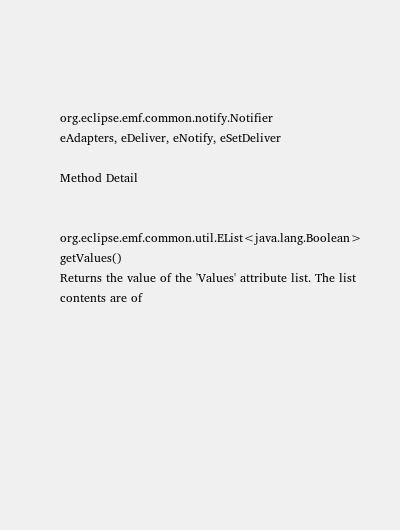org.eclipse.emf.common.notify.Notifier
eAdapters, eDeliver, eNotify, eSetDeliver

Method Detail


org.eclipse.emf.common.util.EList<java.lang.Boolean> getValues()
Returns the value of the 'Values' attribute list. The list contents are of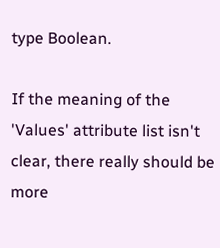type Boolean.

If the meaning of the 'Values' attribute list isn't clear, there really should be more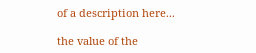of a description here...

the value of the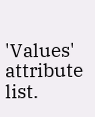'Values' attribute list.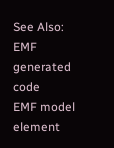See Also:
EMF generated code
EMF model element